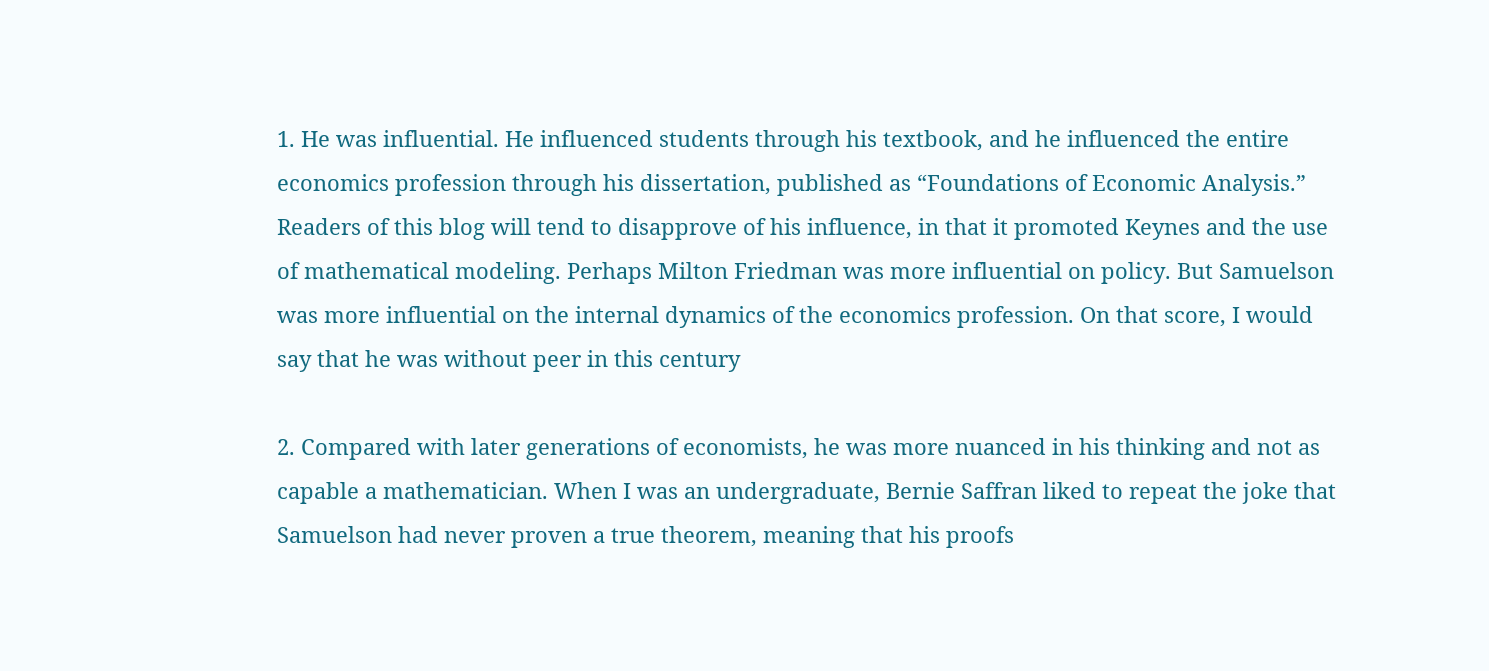1. He was influential. He influenced students through his textbook, and he influenced the entire economics profession through his dissertation, published as “Foundations of Economic Analysis.” Readers of this blog will tend to disapprove of his influence, in that it promoted Keynes and the use of mathematical modeling. Perhaps Milton Friedman was more influential on policy. But Samuelson was more influential on the internal dynamics of the economics profession. On that score, I would say that he was without peer in this century

2. Compared with later generations of economists, he was more nuanced in his thinking and not as capable a mathematician. When I was an undergraduate, Bernie Saffran liked to repeat the joke that Samuelson had never proven a true theorem, meaning that his proofs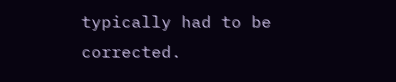typically had to be corrected.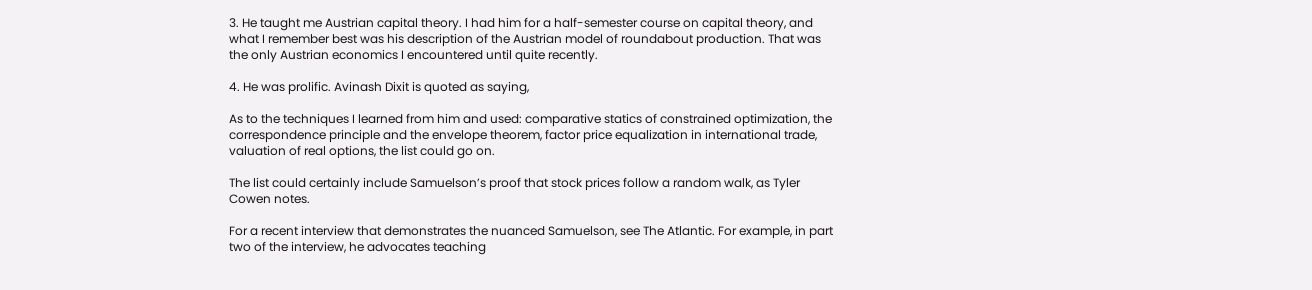3. He taught me Austrian capital theory. I had him for a half-semester course on capital theory, and what I remember best was his description of the Austrian model of roundabout production. That was the only Austrian economics I encountered until quite recently.

4. He was prolific. Avinash Dixit is quoted as saying,

As to the techniques I learned from him and used: comparative statics of constrained optimization, the correspondence principle and the envelope theorem, factor price equalization in international trade, valuation of real options, the list could go on.

The list could certainly include Samuelson’s proof that stock prices follow a random walk, as Tyler Cowen notes.

For a recent interview that demonstrates the nuanced Samuelson, see The Atlantic. For example, in part two of the interview, he advocates teaching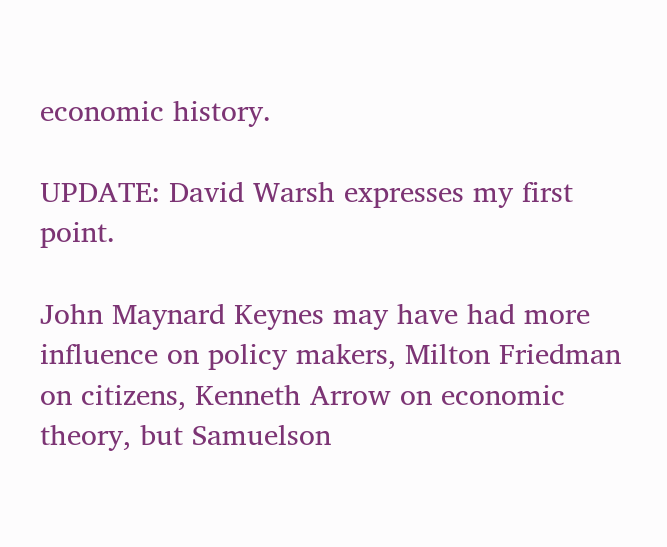economic history.

UPDATE: David Warsh expresses my first point.

John Maynard Keynes may have had more influence on policy makers, Milton Friedman on citizens, Kenneth Arrow on economic theory, but Samuelson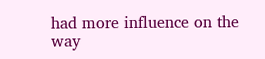had more influence on the way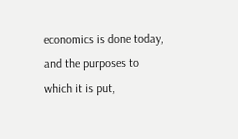economics is done today, and the purposes to which it is put,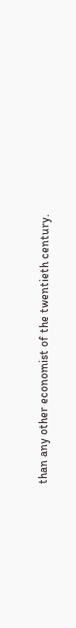than any other economist of the twentieth century.